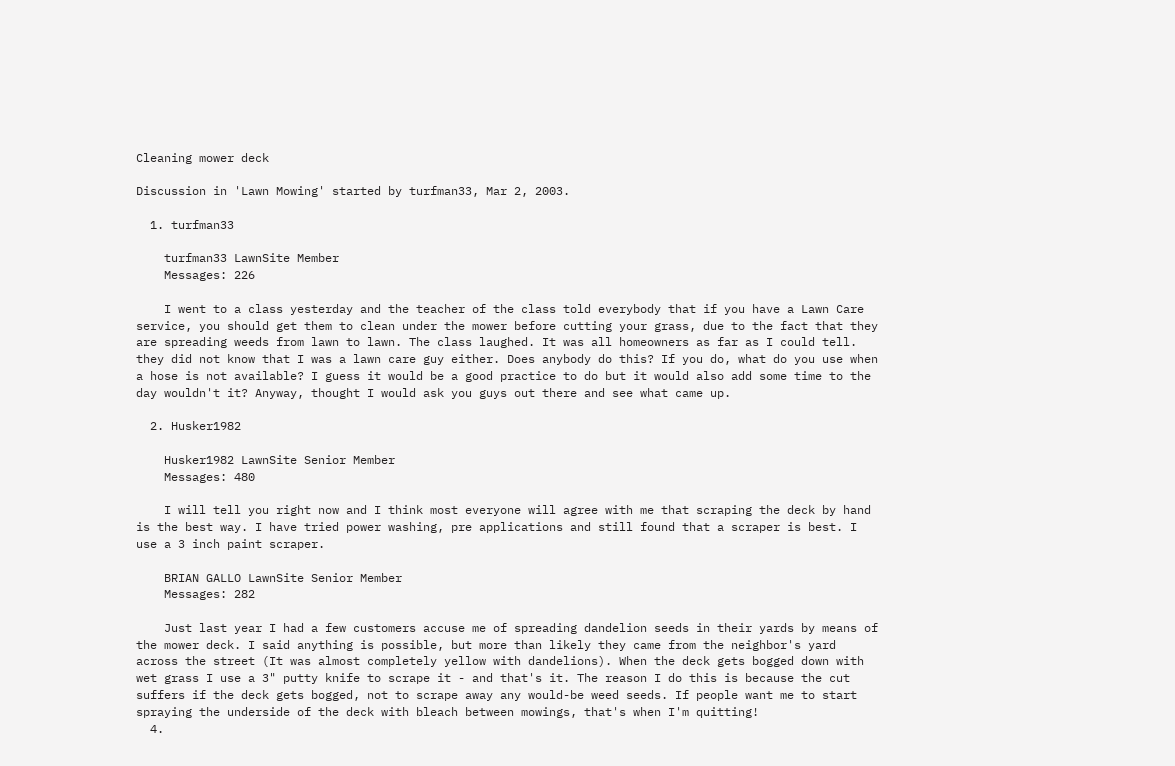Cleaning mower deck

Discussion in 'Lawn Mowing' started by turfman33, Mar 2, 2003.

  1. turfman33

    turfman33 LawnSite Member
    Messages: 226

    I went to a class yesterday and the teacher of the class told everybody that if you have a Lawn Care service, you should get them to clean under the mower before cutting your grass, due to the fact that they are spreading weeds from lawn to lawn. The class laughed. It was all homeowners as far as I could tell. they did not know that I was a lawn care guy either. Does anybody do this? If you do, what do you use when a hose is not available? I guess it would be a good practice to do but it would also add some time to the day wouldn't it? Anyway, thought I would ask you guys out there and see what came up.

  2. Husker1982

    Husker1982 LawnSite Senior Member
    Messages: 480

    I will tell you right now and I think most everyone will agree with me that scraping the deck by hand is the best way. I have tried power washing, pre applications and still found that a scraper is best. I use a 3 inch paint scraper.

    BRIAN GALLO LawnSite Senior Member
    Messages: 282

    Just last year I had a few customers accuse me of spreading dandelion seeds in their yards by means of the mower deck. I said anything is possible, but more than likely they came from the neighbor's yard across the street (It was almost completely yellow with dandelions). When the deck gets bogged down with wet grass I use a 3" putty knife to scrape it - and that's it. The reason I do this is because the cut suffers if the deck gets bogged, not to scrape away any would-be weed seeds. If people want me to start spraying the underside of the deck with bleach between mowings, that's when I'm quitting!
  4.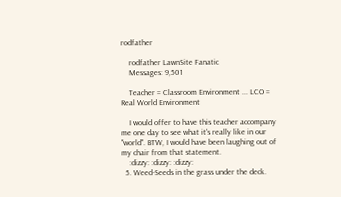rodfather

    rodfather LawnSite Fanatic
    Messages: 9,501

    Teacher = Classroom Environment ... LCO = Real World Environment

    I would offer to have this teacher accompany me one day to see what it's really like in our "world". BTW, I would have been laughing out of my chair from that statement.
    :dizzy: :dizzy: :dizzy:
  5. Weed-Seeds in the grass under the deck.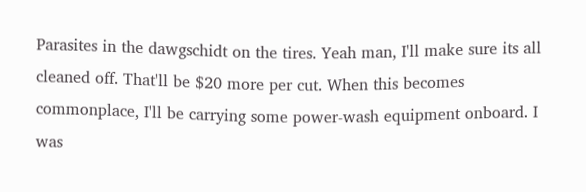Parasites in the dawgschidt on the tires. Yeah man, I'll make sure its all cleaned off. That'll be $20 more per cut. When this becomes commonplace, I'll be carrying some power-wash equipment onboard. I was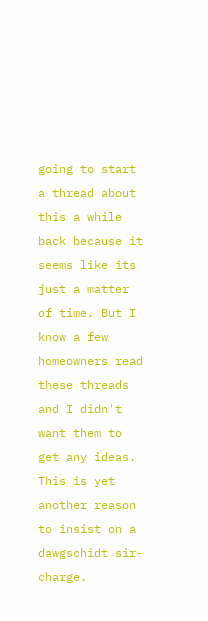going to start a thread about this a while back because it seems like its just a matter of time. But I know a few homeowners read these threads and I didn't want them to get any ideas. This is yet another reason to insist on a dawgschidt sir-charge.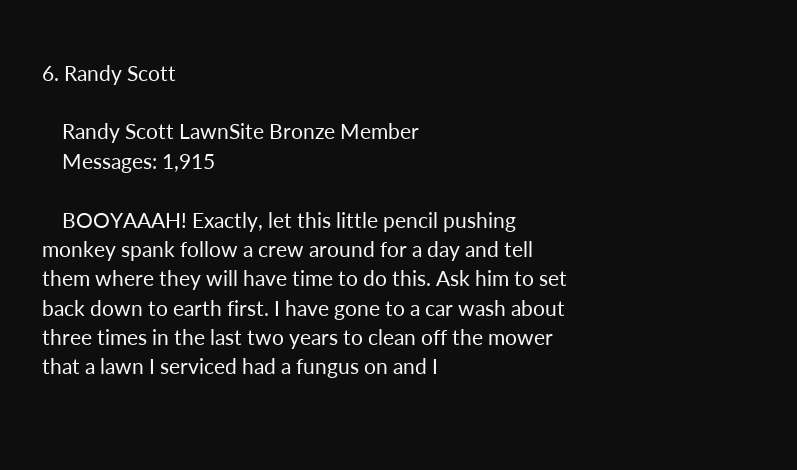6. Randy Scott

    Randy Scott LawnSite Bronze Member
    Messages: 1,915

    BOOYAAAH! Exactly, let this little pencil pushing monkey spank follow a crew around for a day and tell them where they will have time to do this. Ask him to set back down to earth first. I have gone to a car wash about three times in the last two years to clean off the mower that a lawn I serviced had a fungus on and I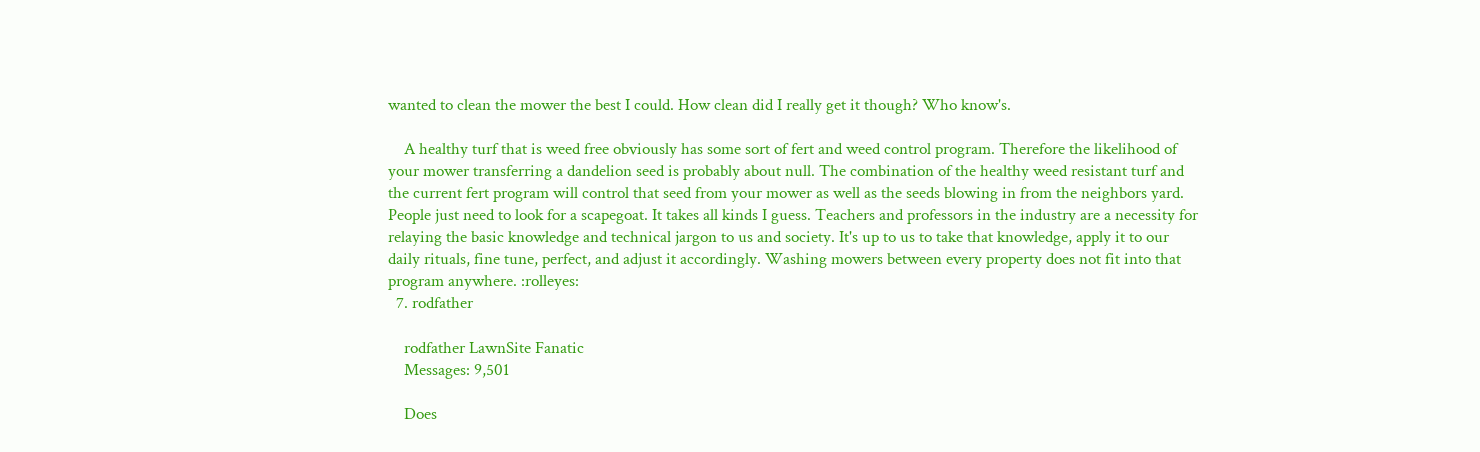wanted to clean the mower the best I could. How clean did I really get it though? Who know's.

    A healthy turf that is weed free obviously has some sort of fert and weed control program. Therefore the likelihood of your mower transferring a dandelion seed is probably about null. The combination of the healthy weed resistant turf and the current fert program will control that seed from your mower as well as the seeds blowing in from the neighbors yard. People just need to look for a scapegoat. It takes all kinds I guess. Teachers and professors in the industry are a necessity for relaying the basic knowledge and technical jargon to us and society. It's up to us to take that knowledge, apply it to our daily rituals, fine tune, perfect, and adjust it accordingly. Washing mowers between every property does not fit into that program anywhere. :rolleyes:
  7. rodfather

    rodfather LawnSite Fanatic
    Messages: 9,501

    Does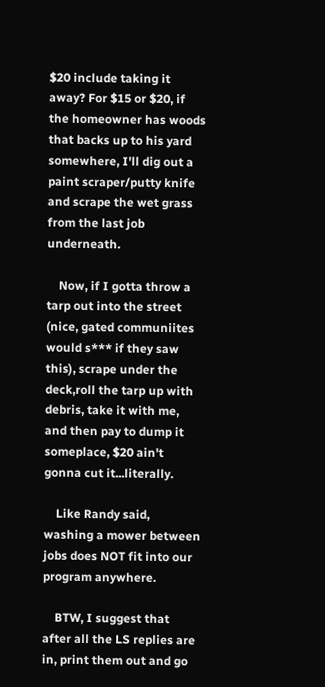$20 include taking it away? For $15 or $20, if the homeowner has woods that backs up to his yard somewhere, I'll dig out a paint scraper/putty knife and scrape the wet grass from the last job underneath.

    Now, if I gotta throw a tarp out into the street (nice, gated communiites would s*** if they saw this), scrape under the deck,roll the tarp up with debris, take it with me, and then pay to dump it someplace, $20 ain't gonna cut it...literally.

    Like Randy said, washing a mower between jobs does NOT fit into our program anywhere.

    BTW, I suggest that after all the LS replies are in, print them out and go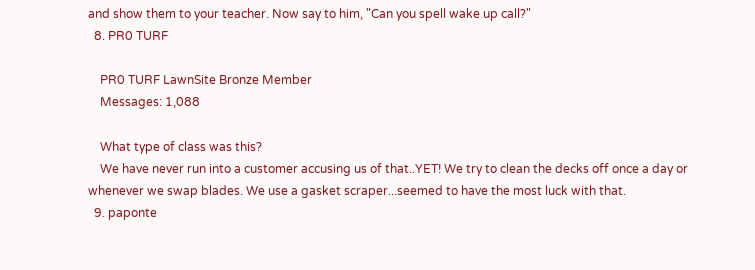and show them to your teacher. Now say to him, "Can you spell wake up call?"
  8. PR0 TURF

    PR0 TURF LawnSite Bronze Member
    Messages: 1,088

    What type of class was this?
    We have never run into a customer accusing us of that..YET! We try to clean the decks off once a day or whenever we swap blades. We use a gasket scraper...seemed to have the most luck with that.
  9. paponte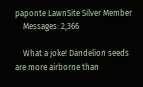paponte LawnSite Silver Member
    Messages: 2,366

    What a joke! Dandelion seeds are more airborne than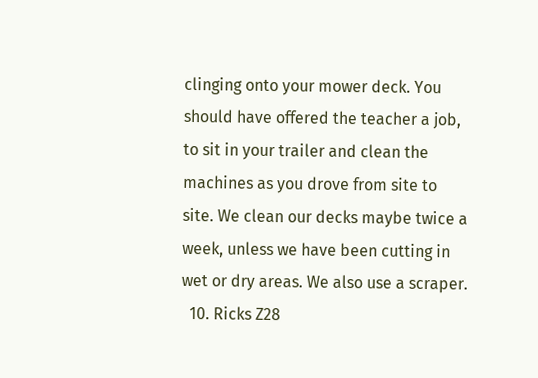clinging onto your mower deck. You should have offered the teacher a job, to sit in your trailer and clean the machines as you drove from site to site. We clean our decks maybe twice a week, unless we have been cutting in wet or dry areas. We also use a scraper.
  10. Ricks Z28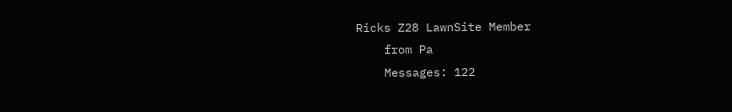Ricks Z28 LawnSite Member
    from Pa
    Messages: 122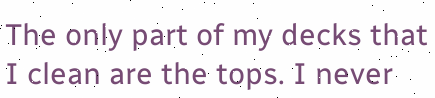The only part of my decks that I clean are the tops. I never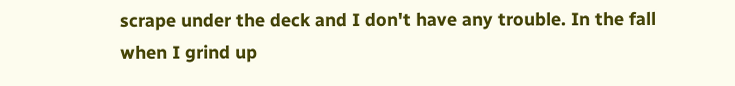scrape under the deck and I don't have any trouble. In the fall when I grind up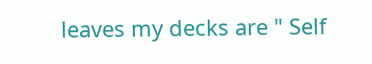leaves my decks are " Self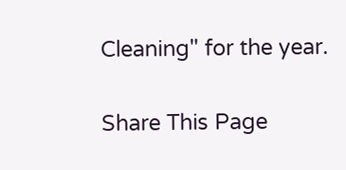Cleaning" for the year.

Share This Page